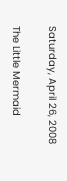Saturday, April 26, 2008

The Little Mermaid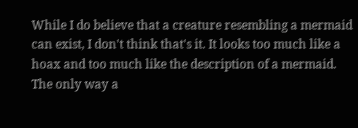While I do believe that a creature resembling a mermaid can exist, I don't think that's it. It looks too much like a hoax and too much like the description of a mermaid. The only way a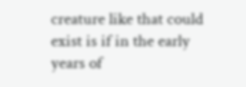creature like that could exist is if in the early years of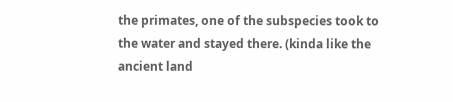the primates, one of the subspecies took to the water and stayed there. (kinda like the ancient land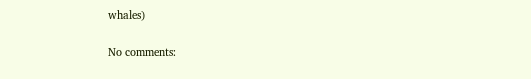whales)

No comments: